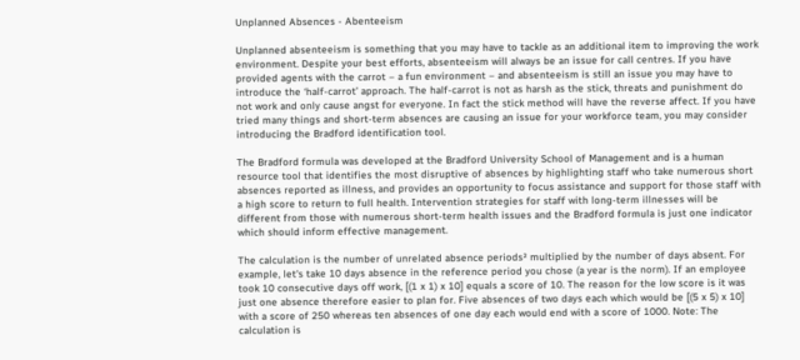Unplanned Absences - Abenteeism

Unplanned absenteeism is something that you may have to tackle as an additional item to improving the work environment. Despite your best efforts, absenteeism will always be an issue for call centres. If you have provided agents with the carrot – a fun environment – and absenteeism is still an issue you may have to introduce the ‘half-carrot’ approach. The half-carrot is not as harsh as the stick, threats and punishment do not work and only cause angst for everyone. In fact the stick method will have the reverse affect. If you have tried many things and short-term absences are causing an issue for your workforce team, you may consider introducing the Bradford identification tool.

The Bradford formula was developed at the Bradford University School of Management and is a human resource tool that identifies the most disruptive of absences by highlighting staff who take numerous short absences reported as illness, and provides an opportunity to focus assistance and support for those staff with a high score to return to full health. Intervention strategies for staff with long-term illnesses will be different from those with numerous short-term health issues and the Bradford formula is just one indicator which should inform effective management.

The calculation is the number of unrelated absence periods² multiplied by the number of days absent. For example, let's take 10 days absence in the reference period you chose (a year is the norm). If an employee took 10 consecutive days off work, [(1 x 1) x 10] equals a score of 10. The reason for the low score is it was just one absence therefore easier to plan for. Five absences of two days each which would be [(5 x 5) x 10] with a score of 250 whereas ten absences of one day each would end with a score of 1000. Note: The calculation is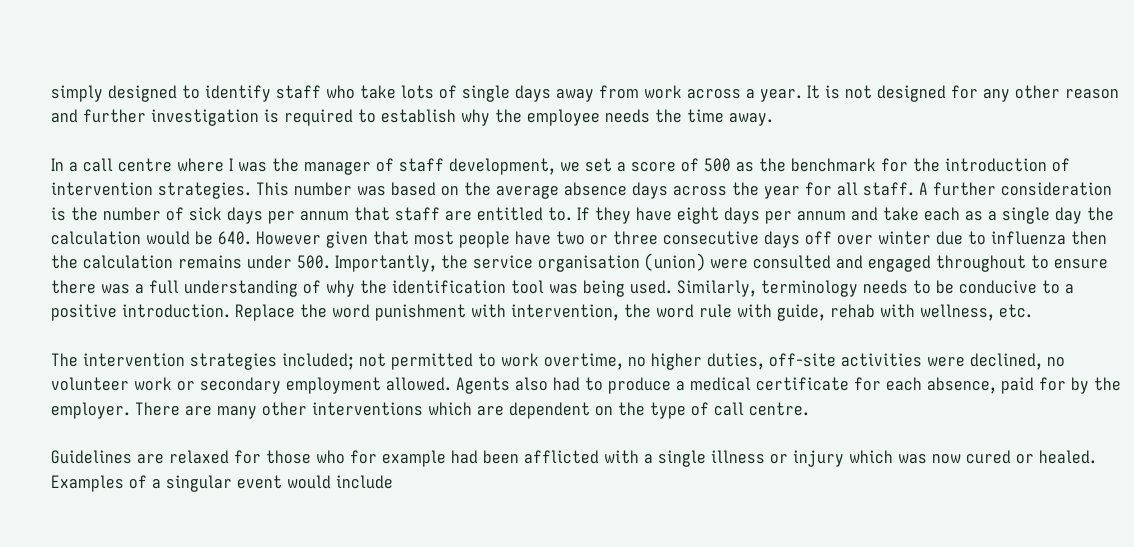simply designed to identify staff who take lots of single days away from work across a year. It is not designed for any other reason and further investigation is required to establish why the employee needs the time away.

In a call centre where I was the manager of staff development, we set a score of 500 as the benchmark for the introduction of intervention strategies. This number was based on the average absence days across the year for all staff. A further consideration is the number of sick days per annum that staff are entitled to. If they have eight days per annum and take each as a single day the calculation would be 640. However given that most people have two or three consecutive days off over winter due to influenza then the calculation remains under 500. Importantly, the service organisation (union) were consulted and engaged throughout to ensure there was a full understanding of why the identification tool was being used. Similarly, terminology needs to be conducive to a positive introduction. Replace the word punishment with intervention, the word rule with guide, rehab with wellness, etc.

The intervention strategies included; not permitted to work overtime, no higher duties, off-site activities were declined, no volunteer work or secondary employment allowed. Agents also had to produce a medical certificate for each absence, paid for by the employer. There are many other interventions which are dependent on the type of call centre.

Guidelines are relaxed for those who for example had been afflicted with a single illness or injury which was now cured or healed. Examples of a singular event would include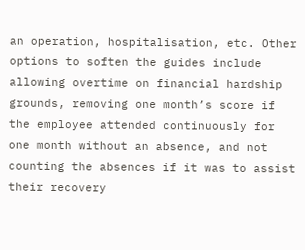an operation, hospitalisation, etc. Other options to soften the guides include allowing overtime on financial hardship grounds, removing one month’s score if the employee attended continuously for one month without an absence, and not counting the absences if it was to assist their recovery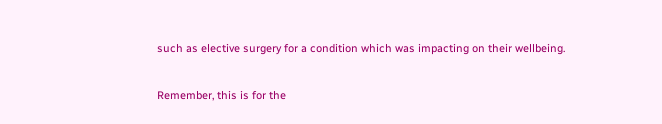such as elective surgery for a condition which was impacting on their wellbeing.

Remember, this is for the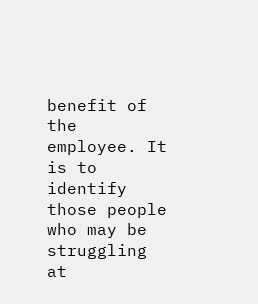benefit of the employee. It is to identify those people who may be struggling at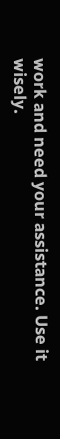work and need your assistance. Use it wisely.